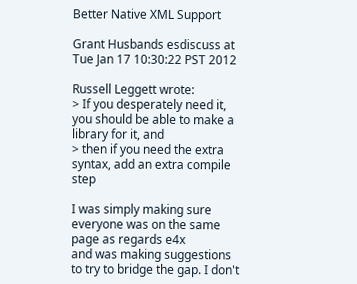Better Native XML Support

Grant Husbands esdiscuss at
Tue Jan 17 10:30:22 PST 2012

Russell Leggett wrote:
> If you desperately need it, you should be able to make a library for it, and
> then if you need the extra syntax, add an extra compile step

I was simply making sure everyone was on the same page as regards e4x
and was making suggestions to try to bridge the gap. I don't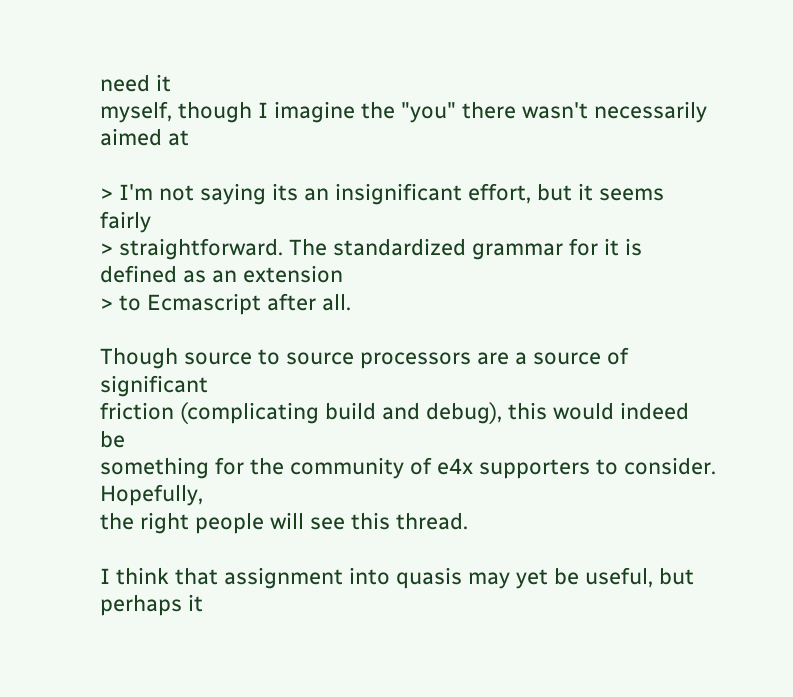need it
myself, though I imagine the "you" there wasn't necessarily aimed at

> I'm not saying its an insignificant effort, but it seems fairly
> straightforward. The standardized grammar for it is defined as an extension
> to Ecmascript after all.

Though source to source processors are a source of significant
friction (complicating build and debug), this would indeed be
something for the community of e4x supporters to consider. Hopefully,
the right people will see this thread.

I think that assignment into quasis may yet be useful, but perhaps it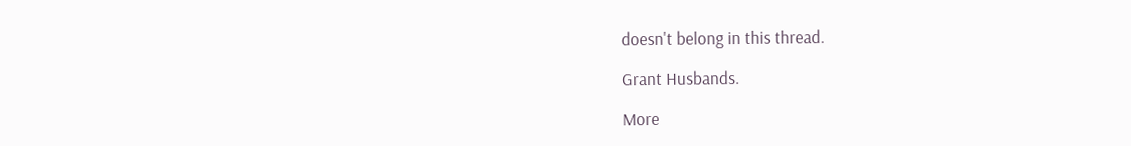doesn't belong in this thread.

Grant Husbands.

More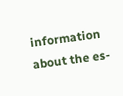information about the es-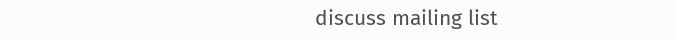discuss mailing list